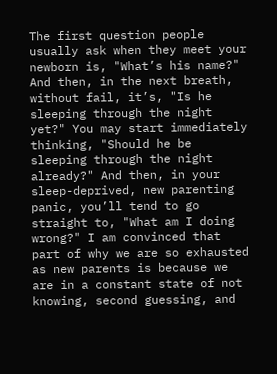The first question people usually ask when they meet your newborn is, "What’s his name?" And then, in the next breath, without fail, it’s, "Is he sleeping through the night yet?" You may start immediately thinking, "Should he be sleeping through the night already?" And then, in your sleep-deprived, new parenting panic, you’ll tend to go straight to, "What am I doing wrong?" I am convinced that part of why we are so exhausted as new parents is because we are in a constant state of not knowing, second guessing, and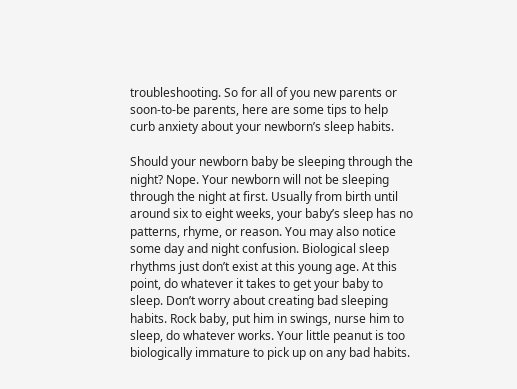troubleshooting. So for all of you new parents or soon-to-be parents, here are some tips to help curb anxiety about your newborn’s sleep habits.

Should your newborn baby be sleeping through the night? Nope. Your newborn will not be sleeping through the night at first. Usually from birth until around six to eight weeks, your baby’s sleep has no patterns, rhyme, or reason. You may also notice some day and night confusion. Biological sleep rhythms just don’t exist at this young age. At this point, do whatever it takes to get your baby to sleep. Don’t worry about creating bad sleeping habits. Rock baby, put him in swings, nurse him to sleep, do whatever works. Your little peanut is too biologically immature to pick up on any bad habits.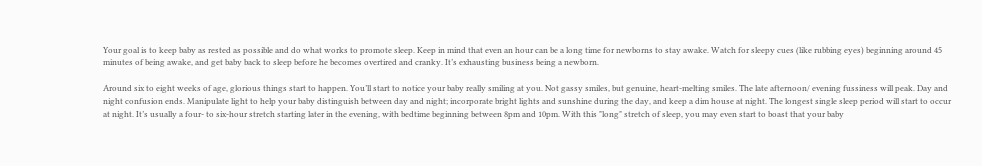Your goal is to keep baby as rested as possible and do what works to promote sleep. Keep in mind that even an hour can be a long time for newborns to stay awake. Watch for sleepy cues (like rubbing eyes) beginning around 45 minutes of being awake, and get baby back to sleep before he becomes overtired and cranky. It’s exhausting business being a newborn.

Around six to eight weeks of age, glorious things start to happen. You’ll start to notice your baby really smiling at you. Not gassy smiles, but genuine, heart-melting smiles. The late afternoon/ evening fussiness will peak. Day and night confusion ends. Manipulate light to help your baby distinguish between day and night; incorporate bright lights and sunshine during the day, and keep a dim house at night. The longest single sleep period will start to occur at night. It’s usually a four- to six-hour stretch starting later in the evening, with bedtime beginning between 8pm and 10pm. With this "long" stretch of sleep, you may even start to boast that your baby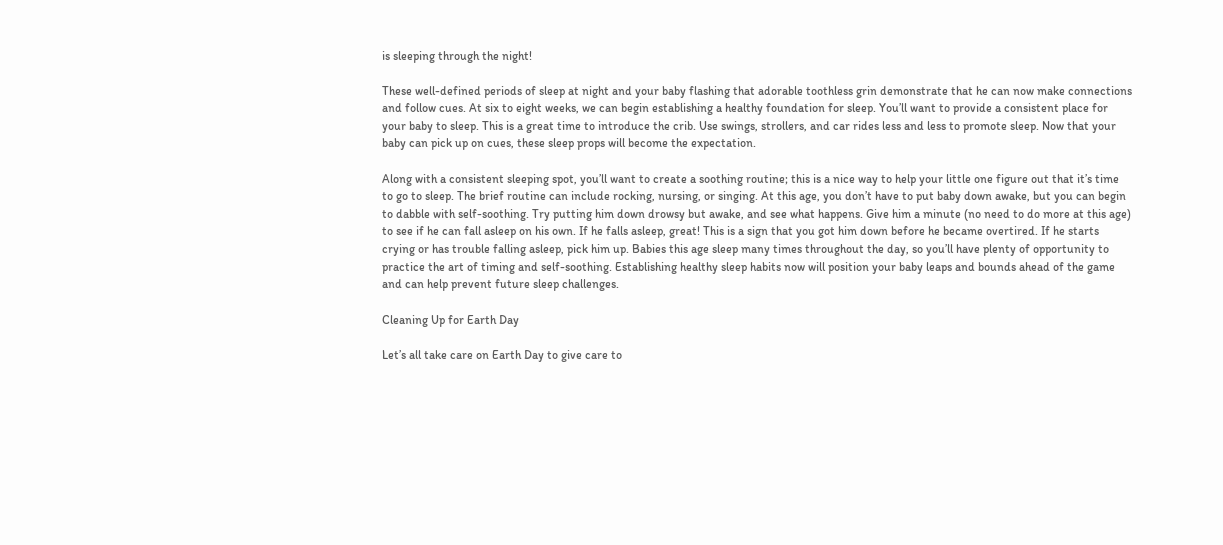is sleeping through the night!

These well-defined periods of sleep at night and your baby flashing that adorable toothless grin demonstrate that he can now make connections and follow cues. At six to eight weeks, we can begin establishing a healthy foundation for sleep. You’ll want to provide a consistent place for your baby to sleep. This is a great time to introduce the crib. Use swings, strollers, and car rides less and less to promote sleep. Now that your baby can pick up on cues, these sleep props will become the expectation.

Along with a consistent sleeping spot, you’ll want to create a soothing routine; this is a nice way to help your little one figure out that it’s time to go to sleep. The brief routine can include rocking, nursing, or singing. At this age, you don’t have to put baby down awake, but you can begin to dabble with self-soothing. Try putting him down drowsy but awake, and see what happens. Give him a minute (no need to do more at this age) to see if he can fall asleep on his own. If he falls asleep, great! This is a sign that you got him down before he became overtired. If he starts crying or has trouble falling asleep, pick him up. Babies this age sleep many times throughout the day, so you’ll have plenty of opportunity to practice the art of timing and self-soothing. Establishing healthy sleep habits now will position your baby leaps and bounds ahead of the game and can help prevent future sleep challenges.

Cleaning Up for Earth Day

Let’s all take care on Earth Day to give care to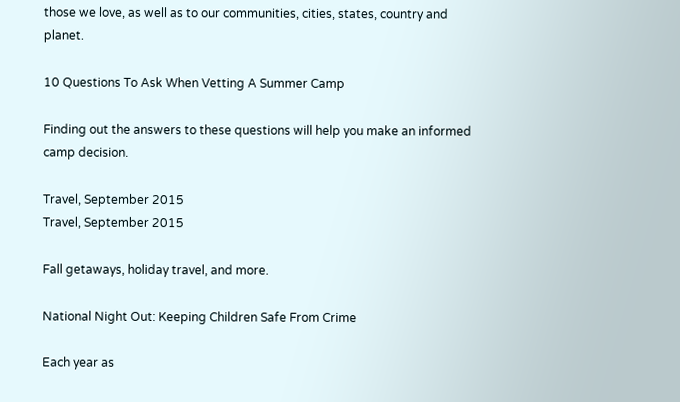those we love, as well as to our communities, cities, states, country and planet.

10 Questions To Ask When Vetting A Summer Camp

Finding out the answers to these questions will help you make an informed camp decision.

Travel, September 2015
Travel, September 2015

Fall getaways, holiday travel, and more.

National Night Out: Keeping Children Safe From Crime

Each year as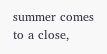summer comes to a close,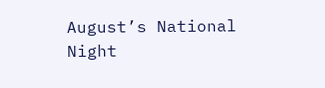August’s National Night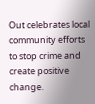Out celebrates local community efforts to stop crime and create positive change.